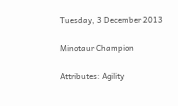Tuesday, 3 December 2013

Minotaur Champion

Attributes: Agility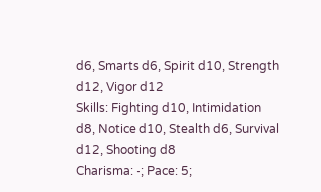d6, Smarts d6, Spirit d10, Strength d12, Vigor d12
Skills: Fighting d10, Intimidation d8, Notice d10, Stealth d6, Survival d12, Shooting d8
Charisma: -; Pace: 5;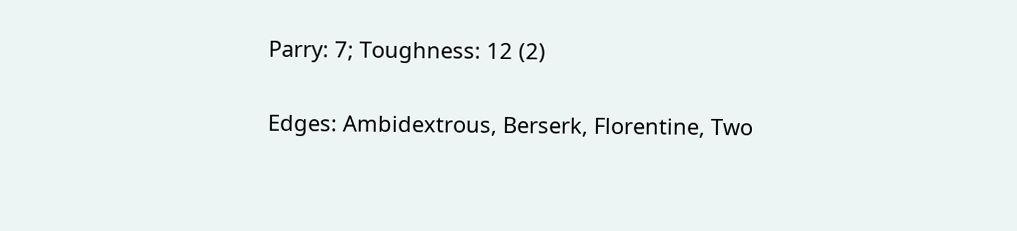Parry: 7; Toughness: 12 (2)

Edges: Ambidextrous, Berserk, Florentine, Two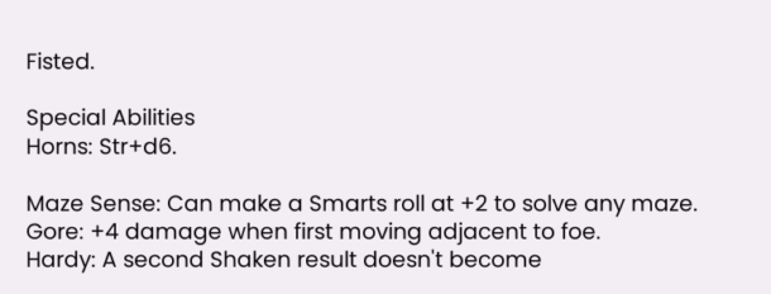Fisted.

Special Abilities
Horns: Str+d6.

Maze Sense: Can make a Smarts roll at +2 to solve any maze.
Gore: +4 damage when first moving adjacent to foe.
Hardy: A second Shaken result doesn't become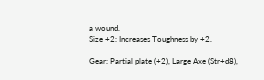a wound.
Size +2: Increases Toughness by +2.

Gear: Partial plate (+2), Large Axe (Str+d8),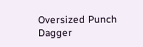Oversized Punch Dagger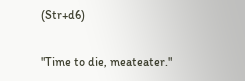(Str+d6)

"Time to die, meateater."